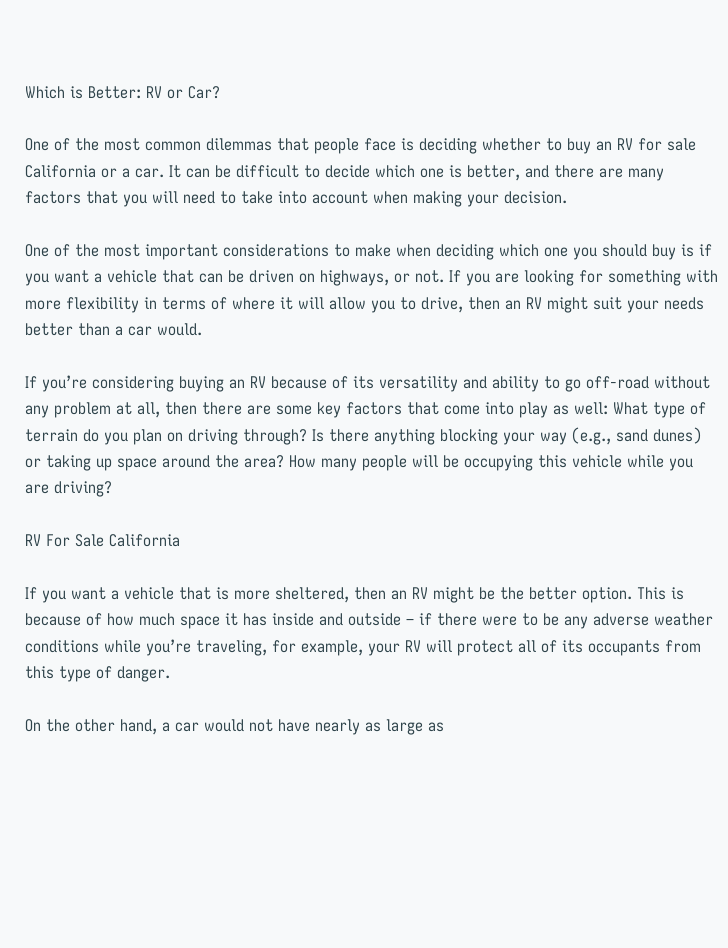Which is Better: RV or Car?

One of the most common dilemmas that people face is deciding whether to buy an RV for sale California or a car. It can be difficult to decide which one is better, and there are many factors that you will need to take into account when making your decision.

One of the most important considerations to make when deciding which one you should buy is if you want a vehicle that can be driven on highways, or not. If you are looking for something with more flexibility in terms of where it will allow you to drive, then an RV might suit your needs better than a car would.

If you’re considering buying an RV because of its versatility and ability to go off-road without any problem at all, then there are some key factors that come into play as well: What type of terrain do you plan on driving through? Is there anything blocking your way (e.g., sand dunes) or taking up space around the area? How many people will be occupying this vehicle while you are driving?

RV For Sale California

If you want a vehicle that is more sheltered, then an RV might be the better option. This is because of how much space it has inside and outside – if there were to be any adverse weather conditions while you’re traveling, for example, your RV will protect all of its occupants from this type of danger.

On the other hand, a car would not have nearly as large as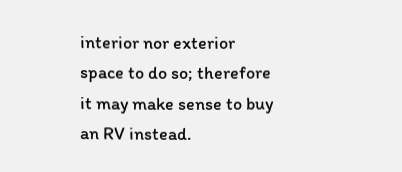interior nor exterior space to do so; therefore it may make sense to buy an RV instead.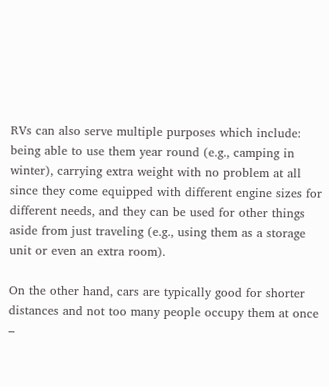RVs can also serve multiple purposes which include: being able to use them year round (e.g., camping in winter), carrying extra weight with no problem at all since they come equipped with different engine sizes for different needs, and they can be used for other things aside from just traveling (e.g., using them as a storage unit or even an extra room).

On the other hand, cars are typically good for shorter distances and not too many people occupy them at once –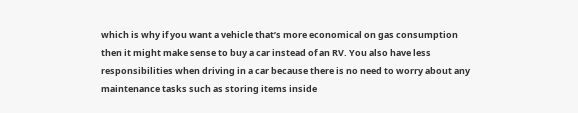which is why if you want a vehicle that’s more economical on gas consumption then it might make sense to buy a car instead of an RV. You also have less responsibilities when driving in a car because there is no need to worry about any maintenance tasks such as storing items inside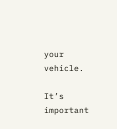your vehicle.

It’s important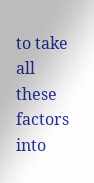to take all these factors into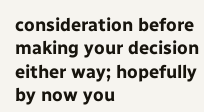consideration before making your decision either way; hopefully by now you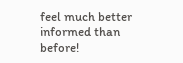feel much better informed than before!